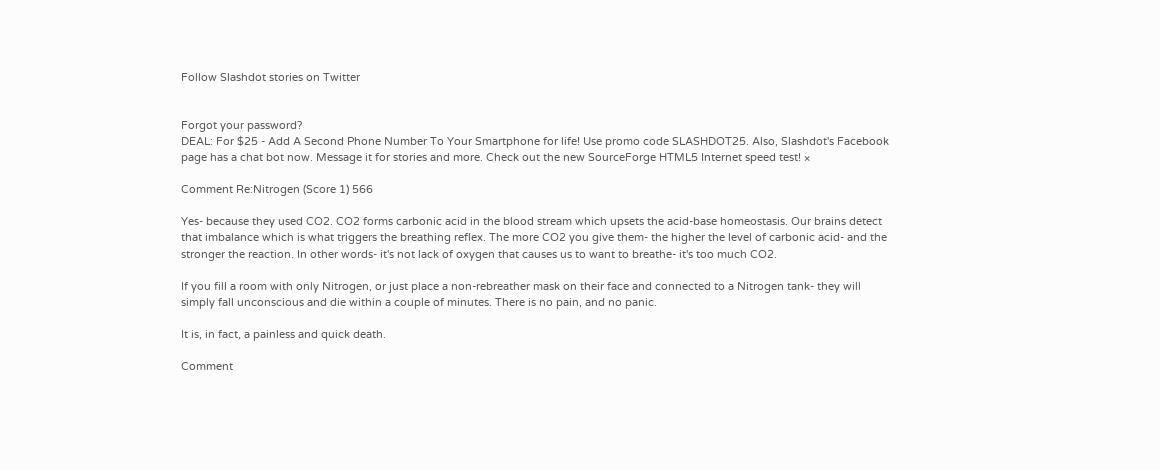Follow Slashdot stories on Twitter


Forgot your password?
DEAL: For $25 - Add A Second Phone Number To Your Smartphone for life! Use promo code SLASHDOT25. Also, Slashdot's Facebook page has a chat bot now. Message it for stories and more. Check out the new SourceForge HTML5 Internet speed test! ×

Comment Re:Nitrogen (Score 1) 566

Yes- because they used CO2. CO2 forms carbonic acid in the blood stream which upsets the acid-base homeostasis. Our brains detect that imbalance which is what triggers the breathing reflex. The more CO2 you give them- the higher the level of carbonic acid- and the stronger the reaction. In other words- it's not lack of oxygen that causes us to want to breathe- it's too much CO2.

If you fill a room with only Nitrogen, or just place a non-rebreather mask on their face and connected to a Nitrogen tank- they will simply fall unconscious and die within a couple of minutes. There is no pain, and no panic.

It is, in fact, a painless and quick death.

Comment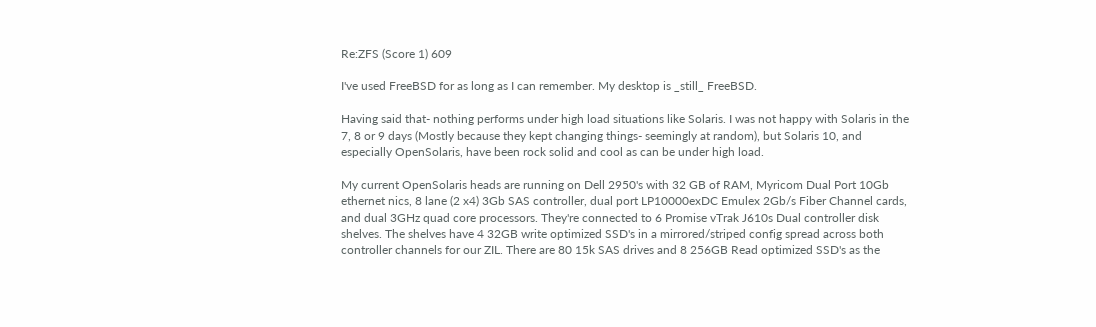Re:ZFS (Score 1) 609

I've used FreeBSD for as long as I can remember. My desktop is _still_ FreeBSD.

Having said that- nothing performs under high load situations like Solaris. I was not happy with Solaris in the 7, 8 or 9 days (Mostly because they kept changing things- seemingly at random), but Solaris 10, and especially OpenSolaris, have been rock solid and cool as can be under high load.

My current OpenSolaris heads are running on Dell 2950's with 32 GB of RAM, Myricom Dual Port 10Gb ethernet nics, 8 lane (2 x4) 3Gb SAS controller, dual port LP10000exDC Emulex 2Gb/s Fiber Channel cards, and dual 3GHz quad core processors. They're connected to 6 Promise vTrak J610s Dual controller disk shelves. The shelves have 4 32GB write optimized SSD's in a mirrored/striped config spread across both controller channels for our ZIL. There are 80 15k SAS drives and 8 256GB Read optimized SSD's as the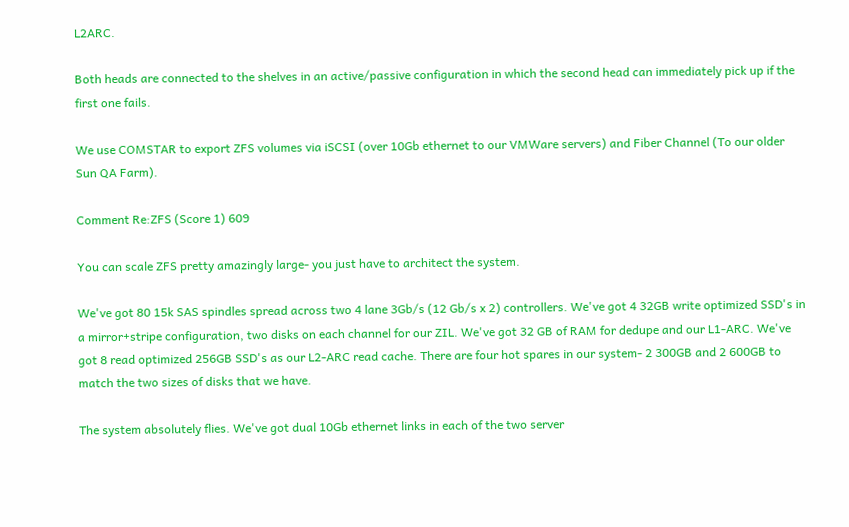L2ARC.

Both heads are connected to the shelves in an active/passive configuration in which the second head can immediately pick up if the first one fails.

We use COMSTAR to export ZFS volumes via iSCSI (over 10Gb ethernet to our VMWare servers) and Fiber Channel (To our older Sun QA Farm).

Comment Re:ZFS (Score 1) 609

You can scale ZFS pretty amazingly large- you just have to architect the system.

We've got 80 15k SAS spindles spread across two 4 lane 3Gb/s (12 Gb/s x 2) controllers. We've got 4 32GB write optimized SSD's in a mirror+stripe configuration, two disks on each channel for our ZIL. We've got 32 GB of RAM for dedupe and our L1-ARC. We've got 8 read optimized 256GB SSD's as our L2-ARC read cache. There are four hot spares in our system- 2 300GB and 2 600GB to match the two sizes of disks that we have.

The system absolutely flies. We've got dual 10Gb ethernet links in each of the two server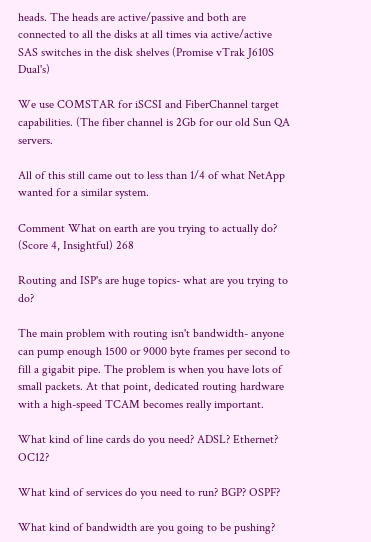heads. The heads are active/passive and both are connected to all the disks at all times via active/active SAS switches in the disk shelves (Promise vTrak J610S Dual's)

We use COMSTAR for iSCSI and FiberChannel target capabilities. (The fiber channel is 2Gb for our old Sun QA servers.

All of this still came out to less than 1/4 of what NetApp wanted for a similar system.

Comment What on earth are you trying to actually do? (Score 4, Insightful) 268

Routing and ISP's are huge topics- what are you trying to do?

The main problem with routing isn't bandwidth- anyone can pump enough 1500 or 9000 byte frames per second to fill a gigabit pipe. The problem is when you have lots of small packets. At that point, dedicated routing hardware with a high-speed TCAM becomes really important.

What kind of line cards do you need? ADSL? Ethernet? OC12?

What kind of services do you need to run? BGP? OSPF?

What kind of bandwidth are you going to be pushing?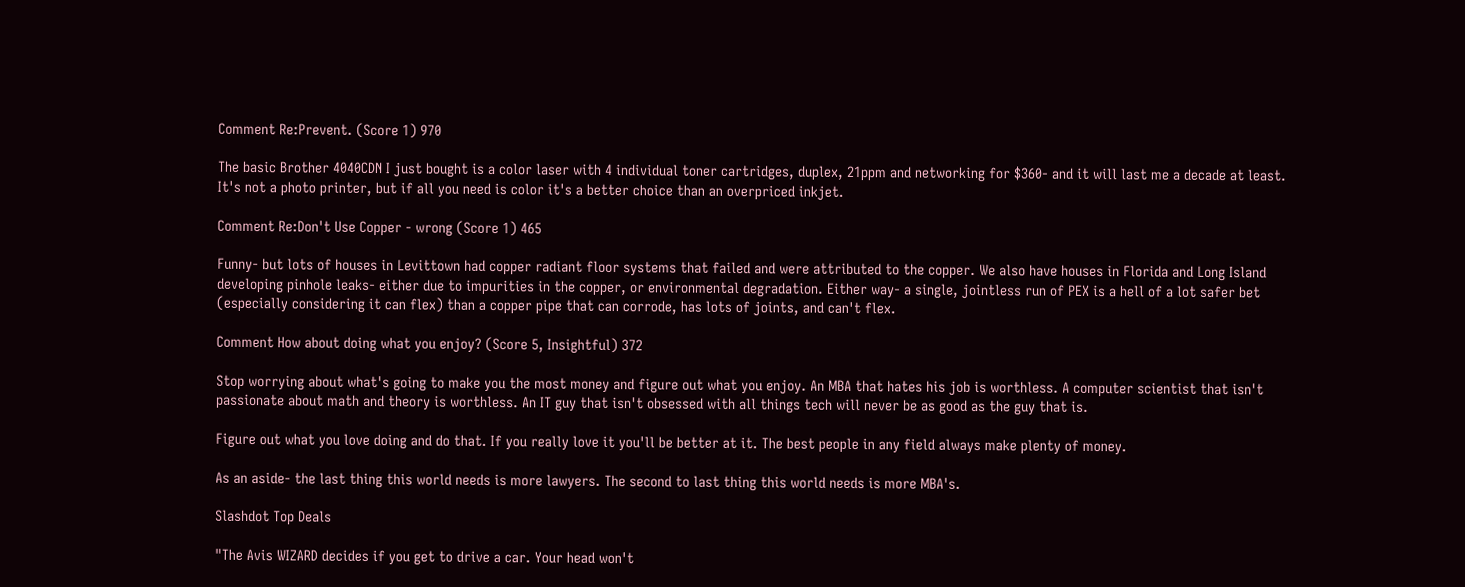Comment Re:Prevent. (Score 1) 970

The basic Brother 4040CDN I just bought is a color laser with 4 individual toner cartridges, duplex, 21ppm and networking for $360- and it will last me a decade at least. It's not a photo printer, but if all you need is color it's a better choice than an overpriced inkjet.

Comment Re:Don't Use Copper - wrong (Score 1) 465

Funny- but lots of houses in Levittown had copper radiant floor systems that failed and were attributed to the copper. We also have houses in Florida and Long Island developing pinhole leaks- either due to impurities in the copper, or environmental degradation. Either way- a single, jointless run of PEX is a hell of a lot safer bet (especially considering it can flex) than a copper pipe that can corrode, has lots of joints, and can't flex.

Comment How about doing what you enjoy? (Score 5, Insightful) 372

Stop worrying about what's going to make you the most money and figure out what you enjoy. An MBA that hates his job is worthless. A computer scientist that isn't passionate about math and theory is worthless. An IT guy that isn't obsessed with all things tech will never be as good as the guy that is.

Figure out what you love doing and do that. If you really love it you'll be better at it. The best people in any field always make plenty of money.

As an aside- the last thing this world needs is more lawyers. The second to last thing this world needs is more MBA's.

Slashdot Top Deals

"The Avis WIZARD decides if you get to drive a car. Your head won't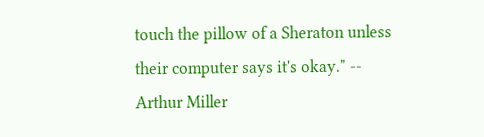touch the pillow of a Sheraton unless their computer says it's okay." -- Arthur Miller